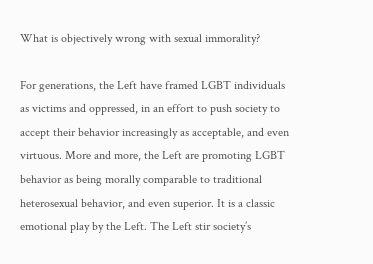What is objectively wrong with sexual immorality?

For generations, the Left have framed LGBT individuals as victims and oppressed, in an effort to push society to accept their behavior increasingly as acceptable, and even virtuous. More and more, the Left are promoting LGBT behavior as being morally comparable to traditional heterosexual behavior, and even superior. It is a classic emotional play by the Left. The Left stir society’s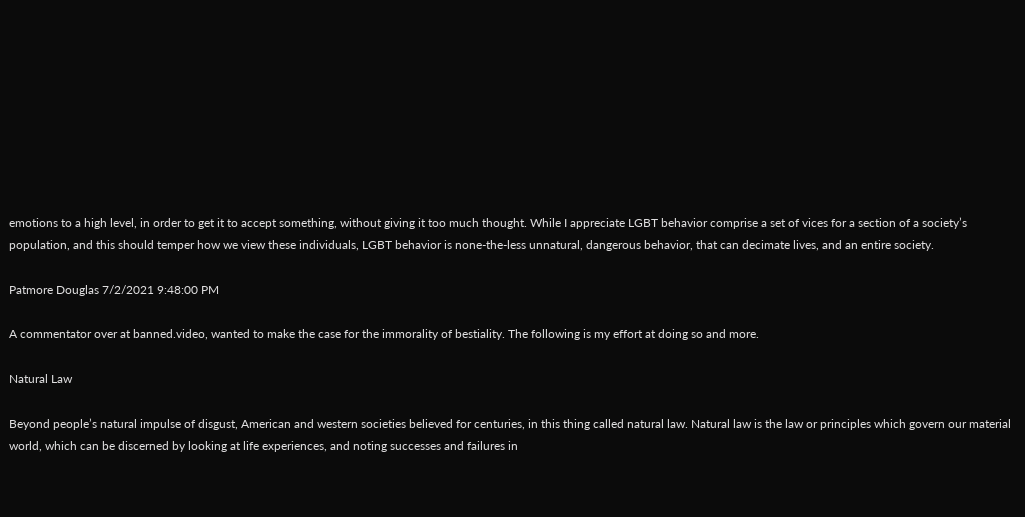emotions to a high level, in order to get it to accept something, without giving it too much thought. While I appreciate LGBT behavior comprise a set of vices for a section of a society’s population, and this should temper how we view these individuals, LGBT behavior is none-the-less unnatural, dangerous behavior, that can decimate lives, and an entire society.

Patmore Douglas 7/2/2021 9:48:00 PM

A commentator over at banned.video, wanted to make the case for the immorality of bestiality. The following is my effort at doing so and more.

Natural Law

Beyond people’s natural impulse of disgust, American and western societies believed for centuries, in this thing called natural law. Natural law is the law or principles which govern our material world, which can be discerned by looking at life experiences, and noting successes and failures in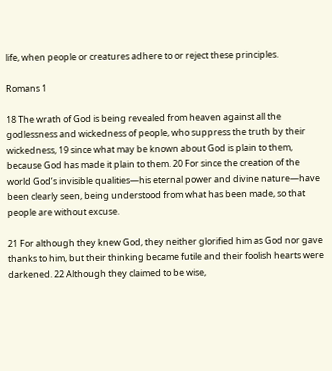life, when people or creatures adhere to or reject these principles.

Romans 1

18 The wrath of God is being revealed from heaven against all the godlessness and wickedness of people, who suppress the truth by their wickedness, 19 since what may be known about God is plain to them, because God has made it plain to them. 20 For since the creation of the world God’s invisible qualities—his eternal power and divine nature—have been clearly seen, being understood from what has been made, so that people are without excuse.

21 For although they knew God, they neither glorified him as God nor gave thanks to him, but their thinking became futile and their foolish hearts were darkened. 22 Although they claimed to be wise,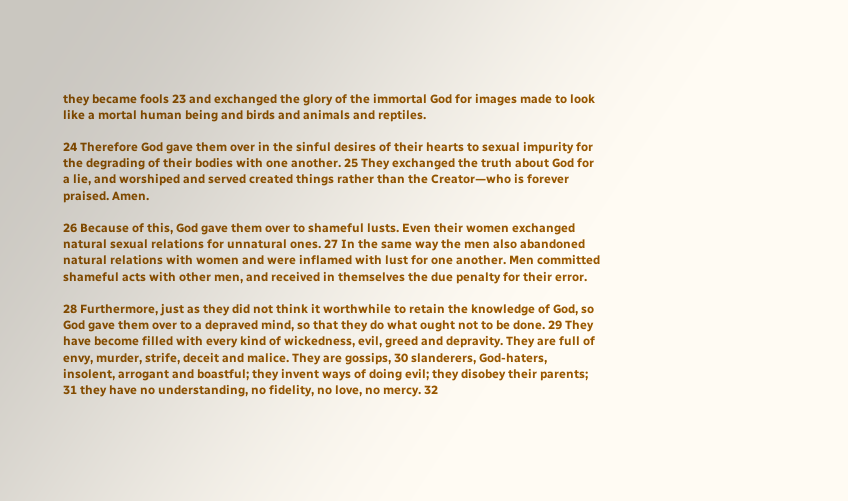they became fools 23 and exchanged the glory of the immortal God for images made to look like a mortal human being and birds and animals and reptiles.

24 Therefore God gave them over in the sinful desires of their hearts to sexual impurity for the degrading of their bodies with one another. 25 They exchanged the truth about God for a lie, and worshiped and served created things rather than the Creator—who is forever praised. Amen.

26 Because of this, God gave them over to shameful lusts. Even their women exchanged natural sexual relations for unnatural ones. 27 In the same way the men also abandoned natural relations with women and were inflamed with lust for one another. Men committed shameful acts with other men, and received in themselves the due penalty for their error.

28 Furthermore, just as they did not think it worthwhile to retain the knowledge of God, so God gave them over to a depraved mind, so that they do what ought not to be done. 29 They have become filled with every kind of wickedness, evil, greed and depravity. They are full of envy, murder, strife, deceit and malice. They are gossips, 30 slanderers, God-haters, insolent, arrogant and boastful; they invent ways of doing evil; they disobey their parents; 31 they have no understanding, no fidelity, no love, no mercy. 32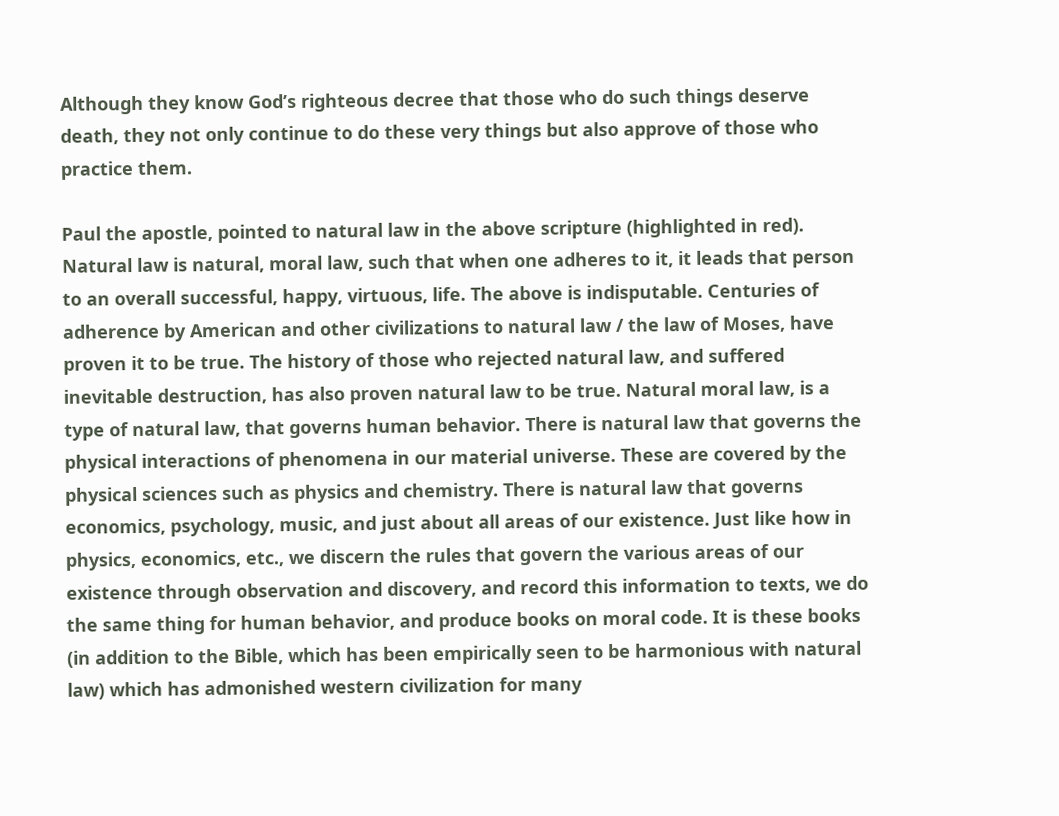Although they know God’s righteous decree that those who do such things deserve death, they not only continue to do these very things but also approve of those who practice them.

Paul the apostle, pointed to natural law in the above scripture (highlighted in red). Natural law is natural, moral law, such that when one adheres to it, it leads that person to an overall successful, happy, virtuous, life. The above is indisputable. Centuries of adherence by American and other civilizations to natural law / the law of Moses, have proven it to be true. The history of those who rejected natural law, and suffered inevitable destruction, has also proven natural law to be true. Natural moral law, is a type of natural law, that governs human behavior. There is natural law that governs the physical interactions of phenomena in our material universe. These are covered by the physical sciences such as physics and chemistry. There is natural law that governs economics, psychology, music, and just about all areas of our existence. Just like how in physics, economics, etc., we discern the rules that govern the various areas of our existence through observation and discovery, and record this information to texts, we do the same thing for human behavior, and produce books on moral code. It is these books (in addition to the Bible, which has been empirically seen to be harmonious with natural law) which has admonished western civilization for many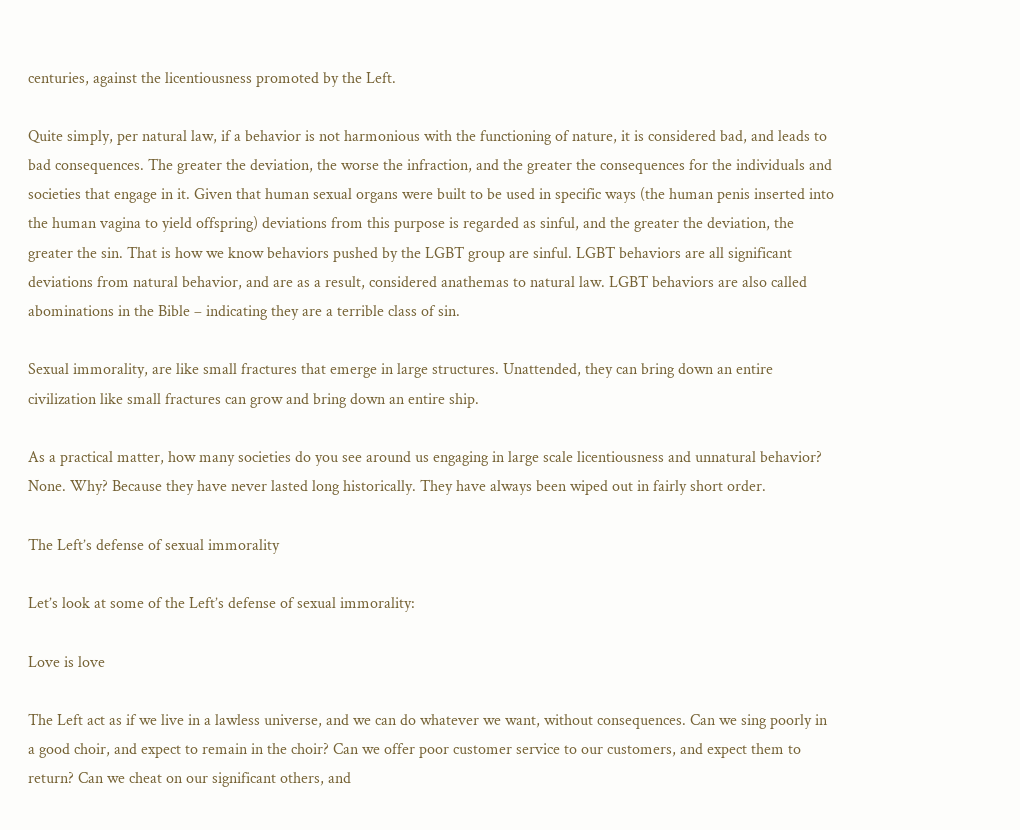centuries, against the licentiousness promoted by the Left.

Quite simply, per natural law, if a behavior is not harmonious with the functioning of nature, it is considered bad, and leads to bad consequences. The greater the deviation, the worse the infraction, and the greater the consequences for the individuals and societies that engage in it. Given that human sexual organs were built to be used in specific ways (the human penis inserted into the human vagina to yield offspring) deviations from this purpose is regarded as sinful, and the greater the deviation, the greater the sin. That is how we know behaviors pushed by the LGBT group are sinful. LGBT behaviors are all significant deviations from natural behavior, and are as a result, considered anathemas to natural law. LGBT behaviors are also called abominations in the Bible – indicating they are a terrible class of sin.

Sexual immorality, are like small fractures that emerge in large structures. Unattended, they can bring down an entire civilization like small fractures can grow and bring down an entire ship.

As a practical matter, how many societies do you see around us engaging in large scale licentiousness and unnatural behavior? None. Why? Because they have never lasted long historically. They have always been wiped out in fairly short order.

The Left’s defense of sexual immorality

Let’s look at some of the Left’s defense of sexual immorality:

Love is love

The Left act as if we live in a lawless universe, and we can do whatever we want, without consequences. Can we sing poorly in a good choir, and expect to remain in the choir? Can we offer poor customer service to our customers, and expect them to return? Can we cheat on our significant others, and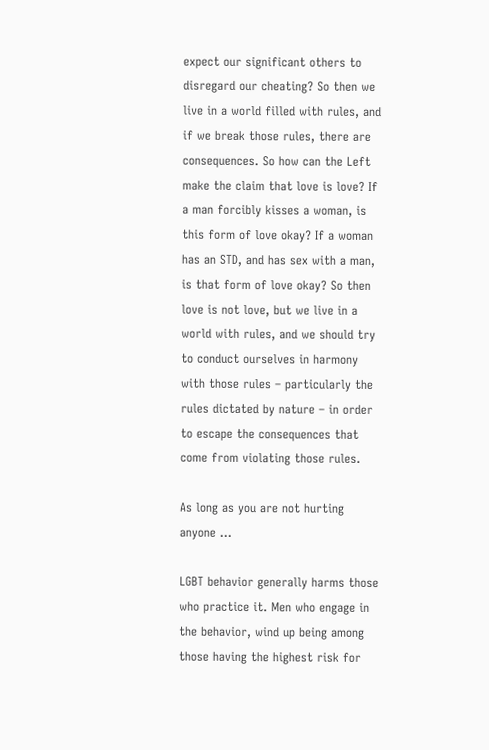expect our significant others to disregard our cheating? So then we live in a world filled with rules, and if we break those rules, there are consequences. So how can the Left make the claim that love is love? If a man forcibly kisses a woman, is this form of love okay? If a woman has an STD, and has sex with a man, is that form of love okay? So then love is not love, but we live in a world with rules, and we should try to conduct ourselves in harmony with those rules – particularly the rules dictated by nature – in order to escape the consequences that come from violating those rules.

As long as you are not hurting anyone …

LGBT behavior generally harms those who practice it. Men who engage in the behavior, wind up being among those having the highest risk for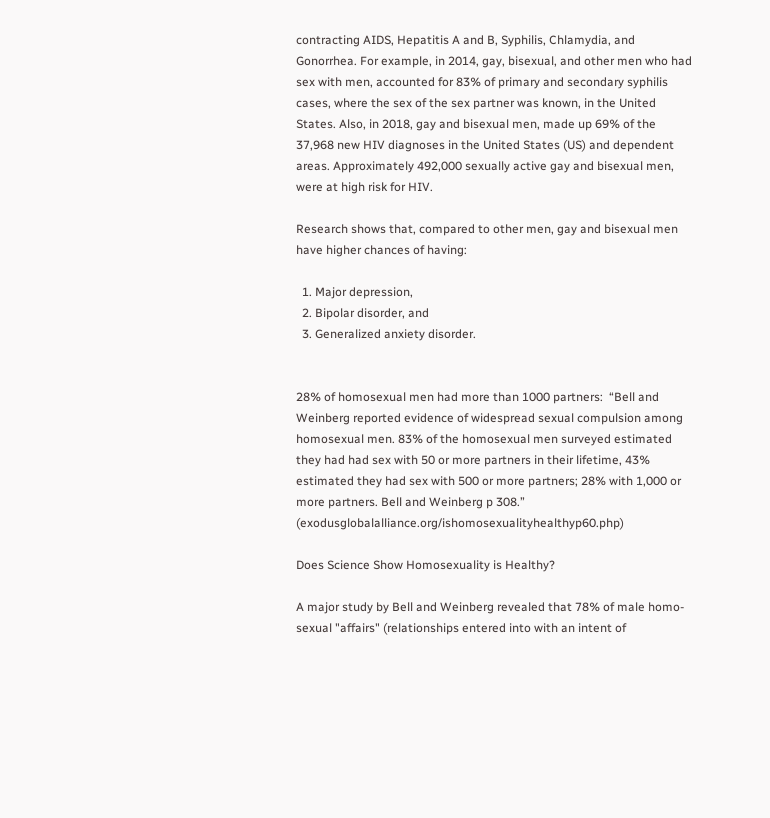contracting AIDS, Hepatitis A and B, Syphilis, Chlamydia, and Gonorrhea. For example, in 2014, gay, bisexual, and other men who had sex with men, accounted for 83% of primary and secondary syphilis cases, where the sex of the sex partner was known, in the United States. Also, in 2018, gay and bisexual men, made up 69% of the 37,968 new HIV diagnoses in the United States (US) and dependent areas. Approximately 492,000 sexually active gay and bisexual men, were at high risk for HIV.

Research shows that, compared to other men, gay and bisexual men have higher chances of having:

  1. Major depression,
  2. Bipolar disorder, and
  3. Generalized anxiety disorder.


28% of homosexual men had more than 1000 partners:  “Bell and Weinberg reported evidence of widespread sexual compulsion among homosexual men. 83% of the homosexual men surveyed estimated they had had sex with 50 or more partners in their lifetime, 43% estimated they had sex with 500 or more partners; 28% with 1,000 or more partners. Bell and Weinberg p 308.” (exodusglobalalliance.org/ishomosexualityhealthyp60.php)

Does Science Show Homosexuality is Healthy?

A major study by Bell and Weinberg revealed that 78% of male homo- sexual "affairs" (relationships entered into with an intent of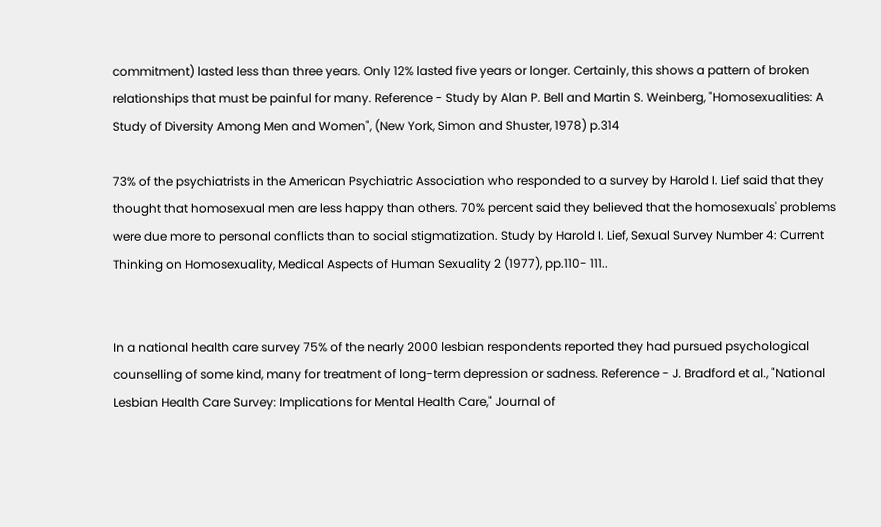commitment) lasted less than three years. Only 12% lasted five years or longer. Certainly, this shows a pattern of broken relationships that must be painful for many. Reference - Study by Alan P. Bell and Martin S. Weinberg, "Homosexualities: A Study of Diversity Among Men and Women", (New York, Simon and Shuster, 1978) p.314

73% of the psychiatrists in the American Psychiatric Association who responded to a survey by Harold I. Lief said that they thought that homosexual men are less happy than others. 70% percent said they believed that the homosexuals' problems were due more to personal conflicts than to social stigmatization. Study by Harold I. Lief, Sexual Survey Number 4: Current Thinking on Homosexuality, Medical Aspects of Human Sexuality 2 (1977), pp.110- 111..


In a national health care survey 75% of the nearly 2000 lesbian respondents reported they had pursued psychological counselling of some kind, many for treatment of long-term depression or sadness. Reference - J. Bradford et al., "National Lesbian Health Care Survey: Implications for Mental Health Care," Journal of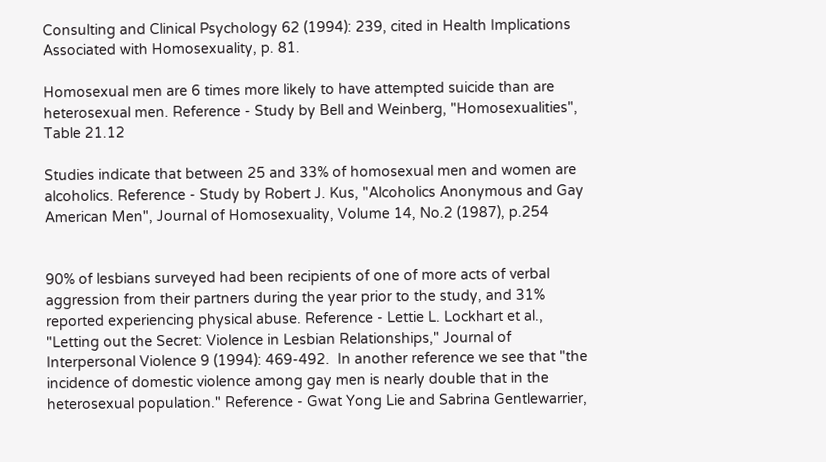Consulting and Clinical Psychology 62 (1994): 239, cited in Health Implications Associated with Homosexuality, p. 81.

Homosexual men are 6 times more likely to have attempted suicide than are heterosexual men. Reference - Study by Bell and Weinberg, "Homosexualities", Table 21.12

Studies indicate that between 25 and 33% of homosexual men and women are alcoholics. Reference - Study by Robert J. Kus, "Alcoholics Anonymous and Gay American Men", Journal of Homosexuality, Volume 14, No.2 (1987), p.254


90% of lesbians surveyed had been recipients of one of more acts of verbal aggression from their partners during the year prior to the study, and 31% reported experiencing physical abuse. Reference - Lettie L. Lockhart et al., "Letting out the Secret: Violence in Lesbian Relationships," Journal of Interpersonal Violence 9 (1994): 469-492.  In another reference we see that "the incidence of domestic violence among gay men is nearly double that in the heterosexual population." Reference - Gwat Yong Lie and Sabrina Gentlewarrier,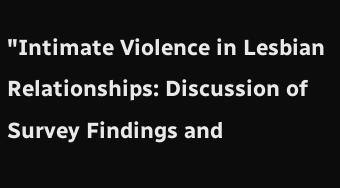"Intimate Violence in Lesbian Relationships: Discussion of Survey Findings and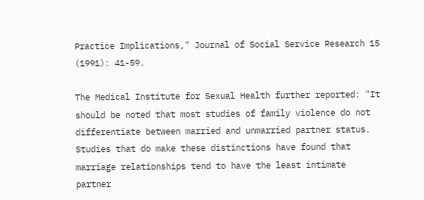Practice Implications," Journal of Social Service Research 15 (1991): 41-59.

The Medical Institute for Sexual Health further reported: "It should be noted that most studies of family violence do not differentiate between married and unmarried partner status. Studies that do make these distinctions have found that marriage relationships tend to have the least intimate partner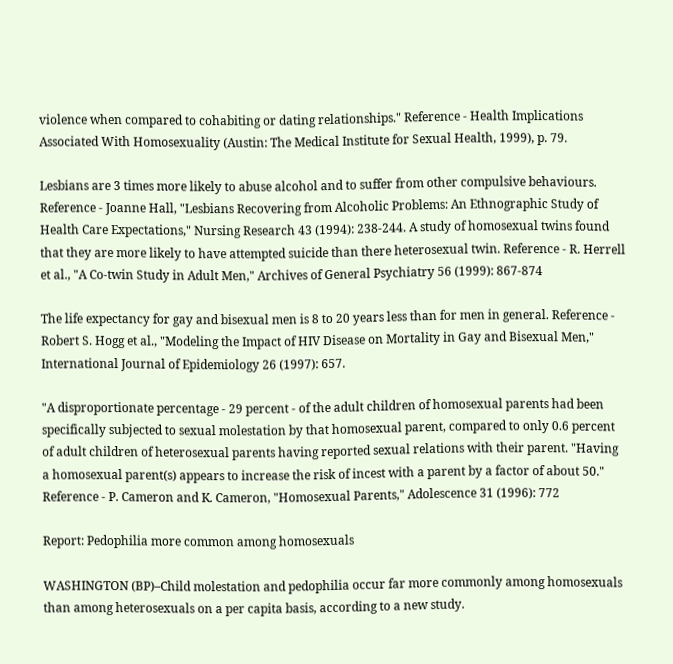violence when compared to cohabiting or dating relationships." Reference - Health Implications Associated With Homosexuality (Austin: The Medical Institute for Sexual Health, 1999), p. 79.

Lesbians are 3 times more likely to abuse alcohol and to suffer from other compulsive behaviours. Reference - Joanne Hall, "Lesbians Recovering from Alcoholic Problems: An Ethnographic Study of Health Care Expectations," Nursing Research 43 (1994): 238-244. A study of homosexual twins found that they are more likely to have attempted suicide than there heterosexual twin. Reference - R. Herrell et al., "A Co-twin Study in Adult Men," Archives of General Psychiatry 56 (1999): 867-874

The life expectancy for gay and bisexual men is 8 to 20 years less than for men in general. Reference - Robert S. Hogg et al., "Modeling the Impact of HIV Disease on Mortality in Gay and Bisexual Men," International Journal of Epidemiology 26 (1997): 657.

"A disproportionate percentage - 29 percent - of the adult children of homosexual parents had been specifically subjected to sexual molestation by that homosexual parent, compared to only 0.6 percent of adult children of heterosexual parents having reported sexual relations with their parent. "Having a homosexual parent(s) appears to increase the risk of incest with a parent by a factor of about 50." Reference - P. Cameron and K. Cameron, "Homosexual Parents," Adolescence 31 (1996): 772

Report: Pedophilia more common among homosexuals

WASHINGTON (BP)–Child molestation and pedophilia occur far more commonly among homosexuals than among heterosexuals on a per capita basis, according to a new study.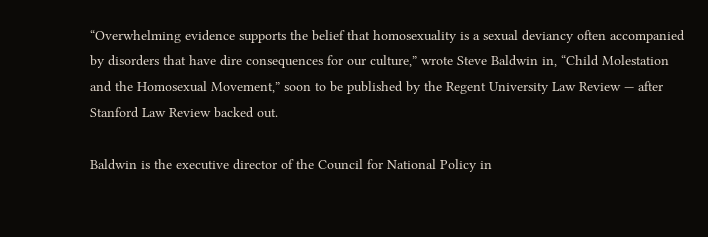“Overwhelming evidence supports the belief that homosexuality is a sexual deviancy often accompanied by disorders that have dire consequences for our culture,” wrote Steve Baldwin in, “Child Molestation and the Homosexual Movement,” soon to be published by the Regent University Law Review — after Stanford Law Review backed out.

Baldwin is the executive director of the Council for National Policy in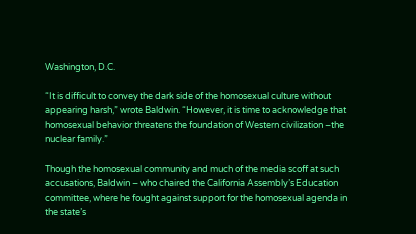Washington, D.C.

“It is difficult to convey the dark side of the homosexual culture without appearing harsh,” wrote Baldwin. “However, it is time to acknowledge that homosexual behavior threatens the foundation of Western civilization –the nuclear family.”

Though the homosexual community and much of the media scoff at such accusations, Baldwin – who chaired the California Assembly’s Education committee, where he fought against support for the homosexual agenda in the state’s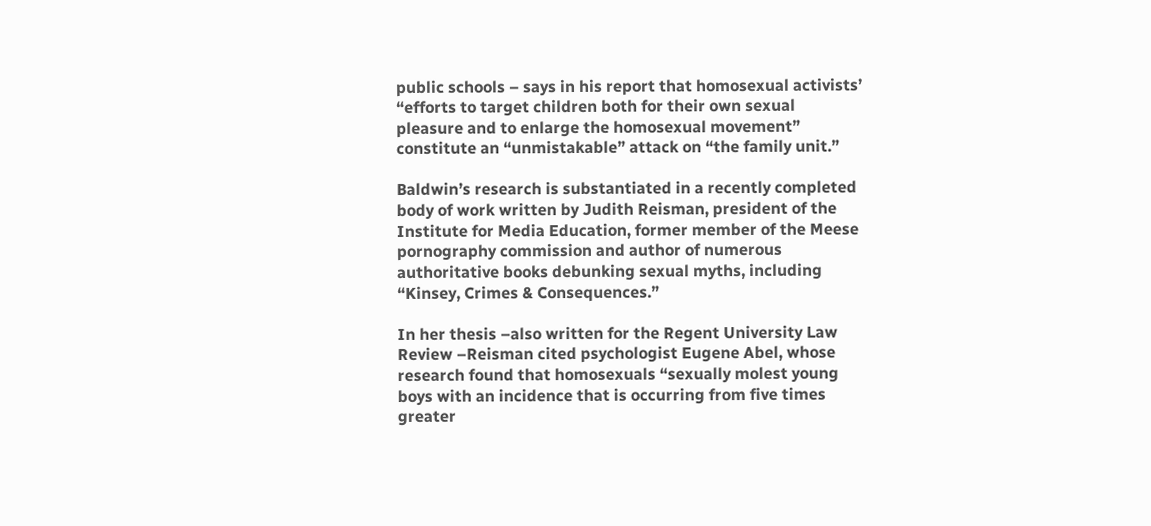public schools – says in his report that homosexual activists’ “efforts to target children both for their own sexual pleasure and to enlarge the homosexual movement” constitute an “unmistakable” attack on “the family unit.”

Baldwin’s research is substantiated in a recently completed body of work written by Judith Reisman, president of the Institute for Media Education, former member of the Meese pornography commission and author of numerous authoritative books debunking sexual myths, including “Kinsey, Crimes & Consequences.”

In her thesis –also written for the Regent University Law Review –Reisman cited psychologist Eugene Abel, whose research found that homosexuals “sexually molest young boys with an incidence that is occurring from five times greater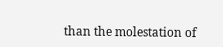than the molestation of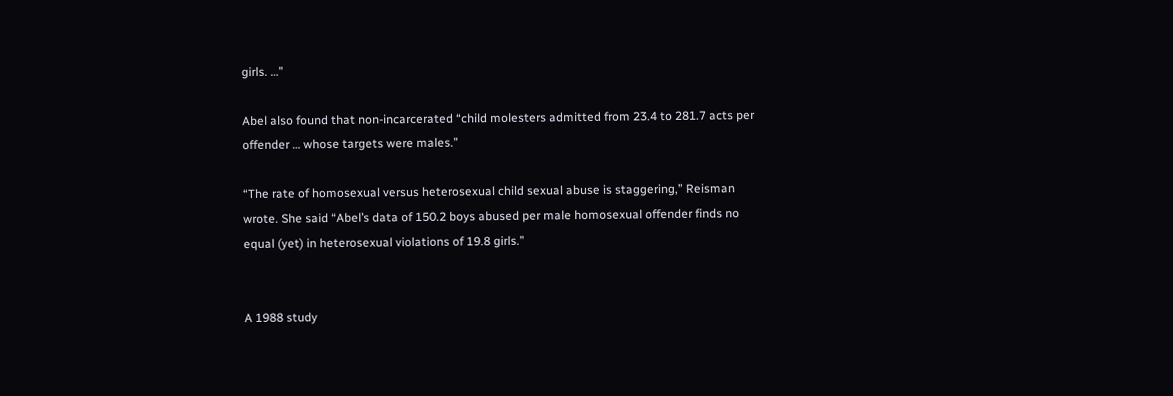girls. …”

Abel also found that non-incarcerated “child molesters admitted from 23.4 to 281.7 acts per offender … whose targets were males.”

“The rate of homosexual versus heterosexual child sexual abuse is staggering,” Reisman wrote. She said “Abel’s data of 150.2 boys abused per male homosexual offender finds no equal (yet) in heterosexual violations of 19.8 girls.”


A 1988 study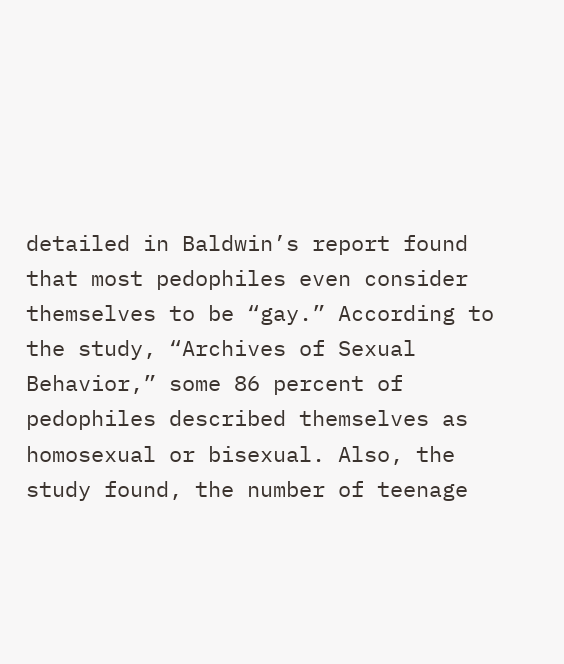detailed in Baldwin’s report found that most pedophiles even consider themselves to be “gay.” According to the study, “Archives of Sexual Behavior,” some 86 percent of pedophiles described themselves as homosexual or bisexual. Also, the study found, the number of teenage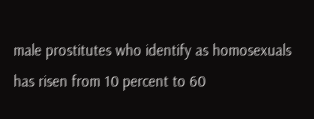male prostitutes who identify as homosexuals has risen from 10 percent to 60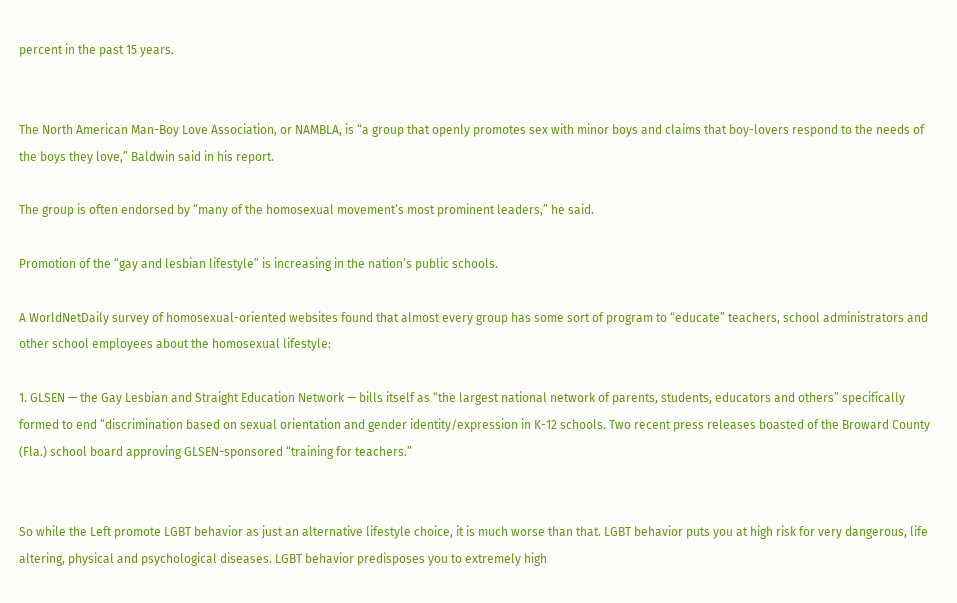percent in the past 15 years.


The North American Man-Boy Love Association, or NAMBLA, is “a group that openly promotes sex with minor boys and claims that boy-lovers respond to the needs of the boys they love,” Baldwin said in his report.

The group is often endorsed by “many of the homosexual movement’s most prominent leaders,” he said.

Promotion of the “gay and lesbian lifestyle” is increasing in the nation’s public schools.

A WorldNetDaily survey of homosexual-oriented websites found that almost every group has some sort of program to “educate” teachers, school administrators and other school employees about the homosexual lifestyle:

1. GLSEN — the Gay Lesbian and Straight Education Network — bills itself as “the largest national network of parents, students, educators and others” specifically formed to end “discrimination based on sexual orientation and gender identity/expression in K-12 schools. Two recent press releases boasted of the Broward County (Fla.) school board approving GLSEN-sponsored “training for teachers.”


So while the Left promote LGBT behavior as just an alternative lifestyle choice, it is much worse than that. LGBT behavior puts you at high risk for very dangerous, life altering, physical and psychological diseases. LGBT behavior predisposes you to extremely high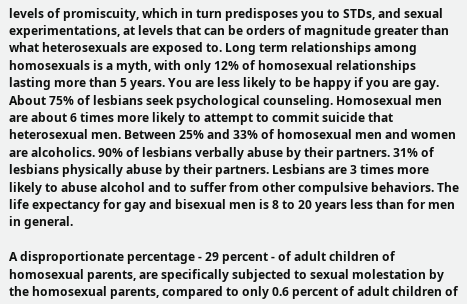levels of promiscuity, which in turn predisposes you to STDs, and sexual experimentations, at levels that can be orders of magnitude greater than what heterosexuals are exposed to. Long term relationships among homosexuals is a myth, with only 12% of homosexual relationships lasting more than 5 years. You are less likely to be happy if you are gay. About 75% of lesbians seek psychological counseling. Homosexual men are about 6 times more likely to attempt to commit suicide that heterosexual men. Between 25% and 33% of homosexual men and women are alcoholics. 90% of lesbians verbally abuse by their partners. 31% of lesbians physically abuse by their partners. Lesbians are 3 times more likely to abuse alcohol and to suffer from other compulsive behaviors. The life expectancy for gay and bisexual men is 8 to 20 years less than for men in general.

A disproportionate percentage - 29 percent - of adult children of homosexual parents, are specifically subjected to sexual molestation by the homosexual parents, compared to only 0.6 percent of adult children of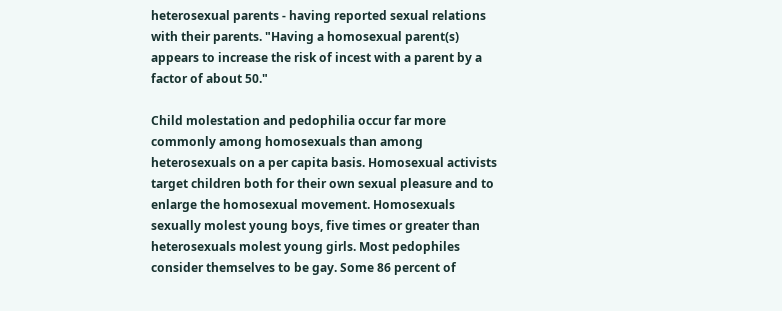heterosexual parents - having reported sexual relations with their parents. "Having a homosexual parent(s) appears to increase the risk of incest with a parent by a factor of about 50."

Child molestation and pedophilia occur far more commonly among homosexuals than among heterosexuals on a per capita basis. Homosexual activists target children both for their own sexual pleasure and to enlarge the homosexual movement. Homosexuals sexually molest young boys, five times or greater than heterosexuals molest young girls. Most pedophiles consider themselves to be gay. Some 86 percent of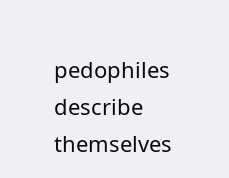pedophiles describe themselves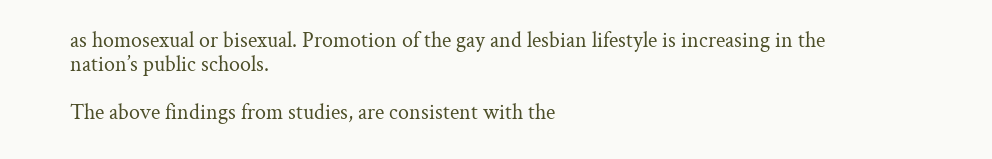as homosexual or bisexual. Promotion of the gay and lesbian lifestyle is increasing in the nation’s public schools.

The above findings from studies, are consistent with the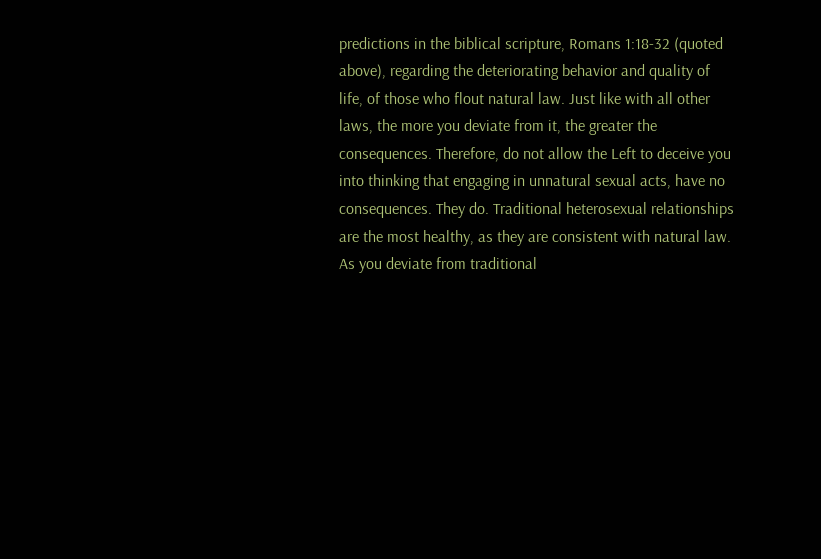predictions in the biblical scripture, Romans 1:18-32 (quoted above), regarding the deteriorating behavior and quality of life, of those who flout natural law. Just like with all other laws, the more you deviate from it, the greater the consequences. Therefore, do not allow the Left to deceive you into thinking that engaging in unnatural sexual acts, have no consequences. They do. Traditional heterosexual relationships are the most healthy, as they are consistent with natural law. As you deviate from traditional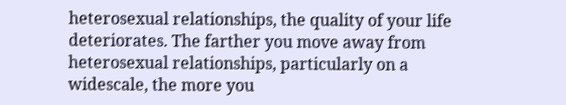heterosexual relationships, the quality of your life deteriorates. The farther you move away from heterosexual relationships, particularly on a widescale, the more you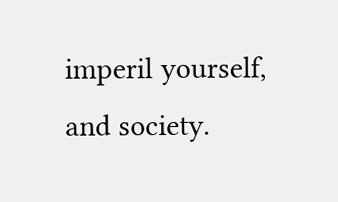imperil yourself, and society.